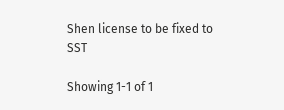Shen license to be fixed to SST

Showing 1-1 of 1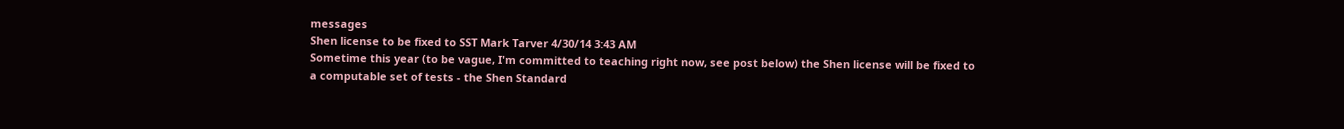messages
Shen license to be fixed to SST Mark Tarver 4/30/14 3:43 AM
Sometime this year (to be vague, I'm committed to teaching right now, see post below) the Shen license will be fixed to a computable set of tests - the Shen Standard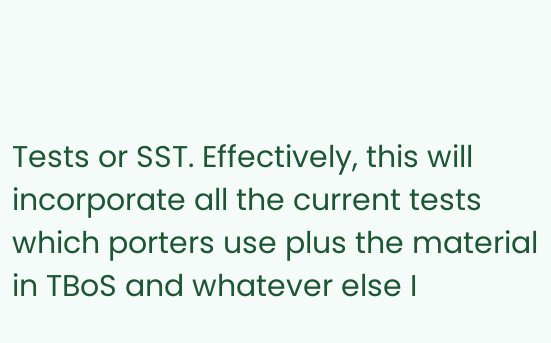Tests or SST. Effectively, this will incorporate all the current tests which porters use plus the material in TBoS and whatever else I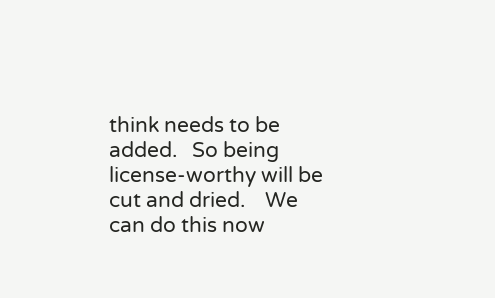think needs to be added.   So being license-worthy will be cut and dried.    We can do this now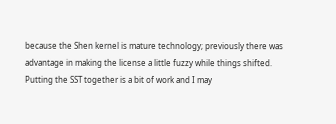because the Shen kernel is mature technology; previously there was advantage in making the license a little fuzzy while things shifted.    Putting the SST together is a bit of work and I may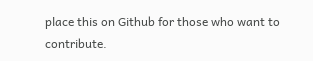place this on Github for those who want to contribute.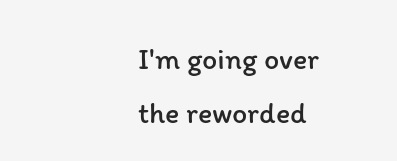I'm going over the reworded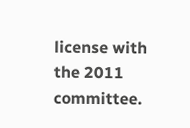license with the 2011 committee.